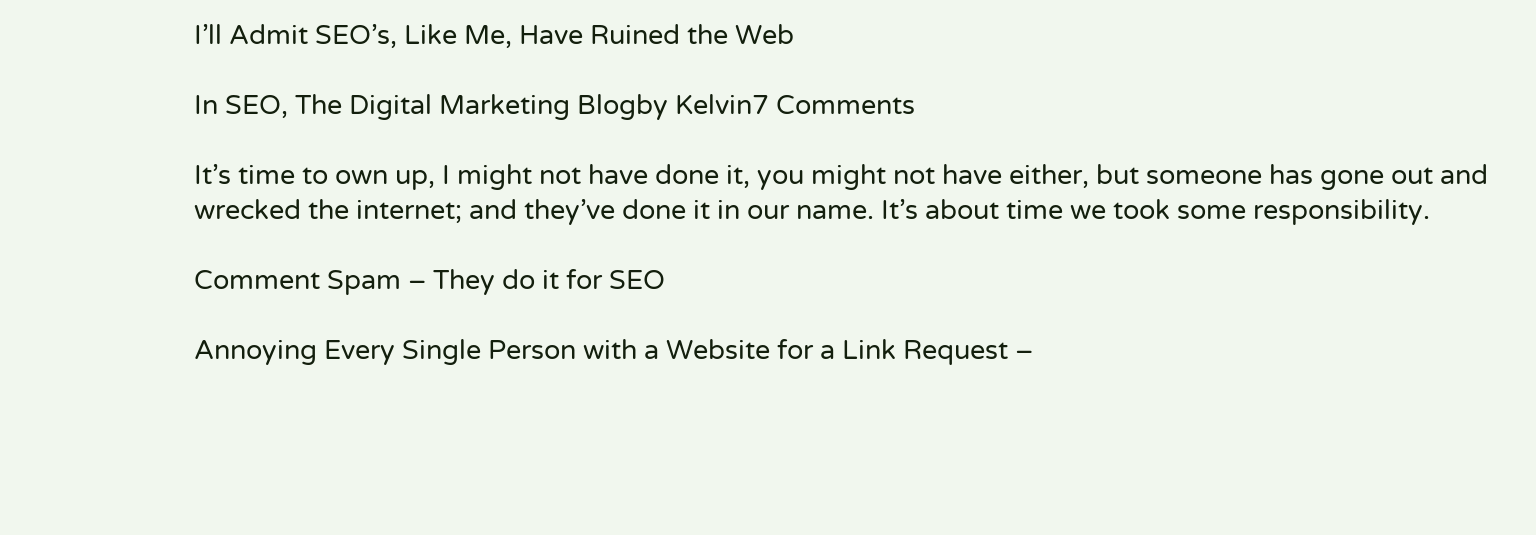I’ll Admit SEO’s, Like Me, Have Ruined the Web

In SEO, The Digital Marketing Blogby Kelvin7 Comments

It’s time to own up, I might not have done it, you might not have either, but someone has gone out and wrecked the internet; and they’ve done it in our name. It’s about time we took some responsibility.

Comment Spam – They do it for SEO

Annoying Every Single Person with a Website for a Link Request –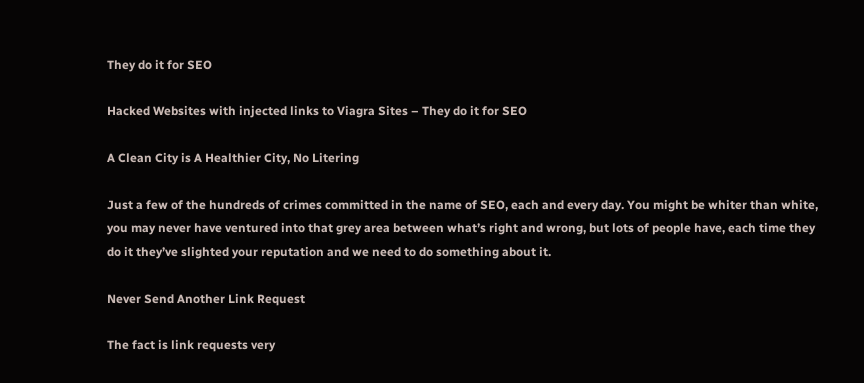They do it for SEO

Hacked Websites with injected links to Viagra Sites – They do it for SEO

A Clean City is A Healthier City, No Litering

Just a few of the hundreds of crimes committed in the name of SEO, each and every day. You might be whiter than white, you may never have ventured into that grey area between what’s right and wrong, but lots of people have, each time they do it they’ve slighted your reputation and we need to do something about it.

Never Send Another Link Request

The fact is link requests very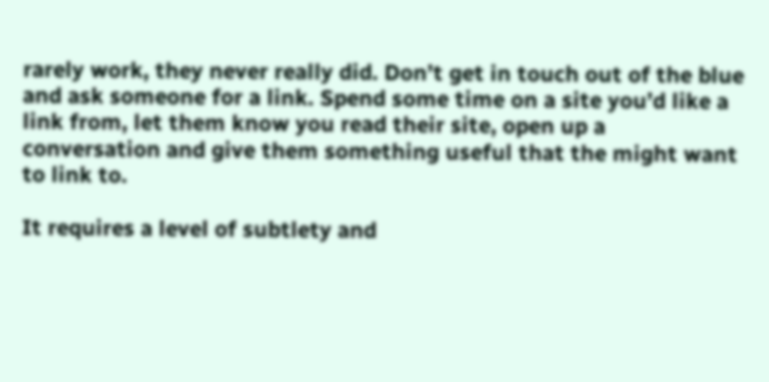rarely work, they never really did. Don’t get in touch out of the blue and ask someone for a link. Spend some time on a site you’d like a link from, let them know you read their site, open up a conversation and give them something useful that the might want to link to.

It requires a level of subtlety and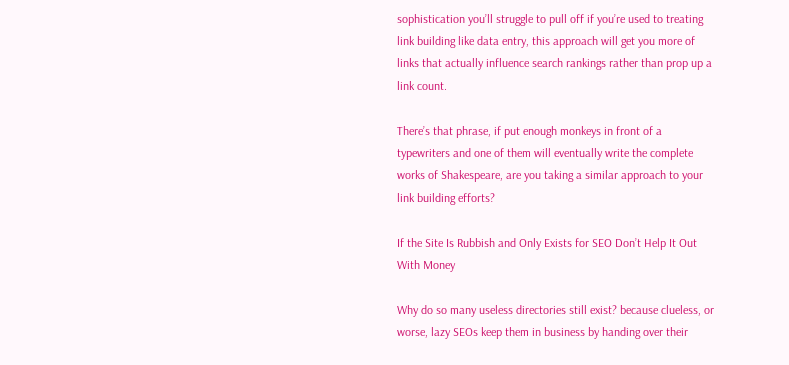sophistication you’ll struggle to pull off if you’re used to treating link building like data entry, this approach will get you more of links that actually influence search rankings rather than prop up a link count.

There’s that phrase, if put enough monkeys in front of a typewriters and one of them will eventually write the complete works of Shakespeare, are you taking a similar approach to your link building efforts?

If the Site Is Rubbish and Only Exists for SEO Don’t Help It Out With Money

Why do so many useless directories still exist? because clueless, or worse, lazy SEOs keep them in business by handing over their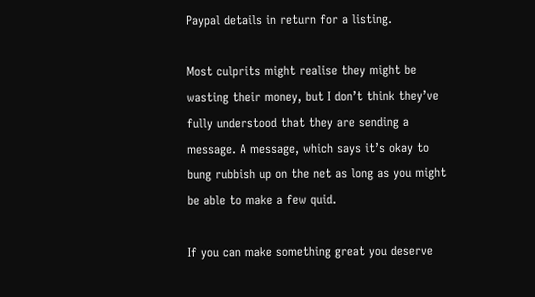Paypal details in return for a listing.

Most culprits might realise they might be wasting their money, but I don’t think they’ve fully understood that they are sending a message. A message, which says it’s okay to bung rubbish up on the net as long as you might be able to make a few quid.

If you can make something great you deserve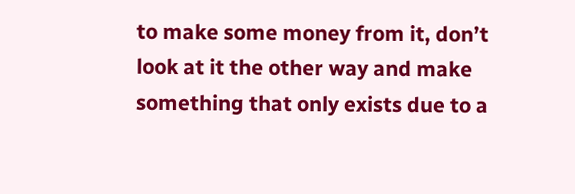to make some money from it, don’t look at it the other way and make something that only exists due to a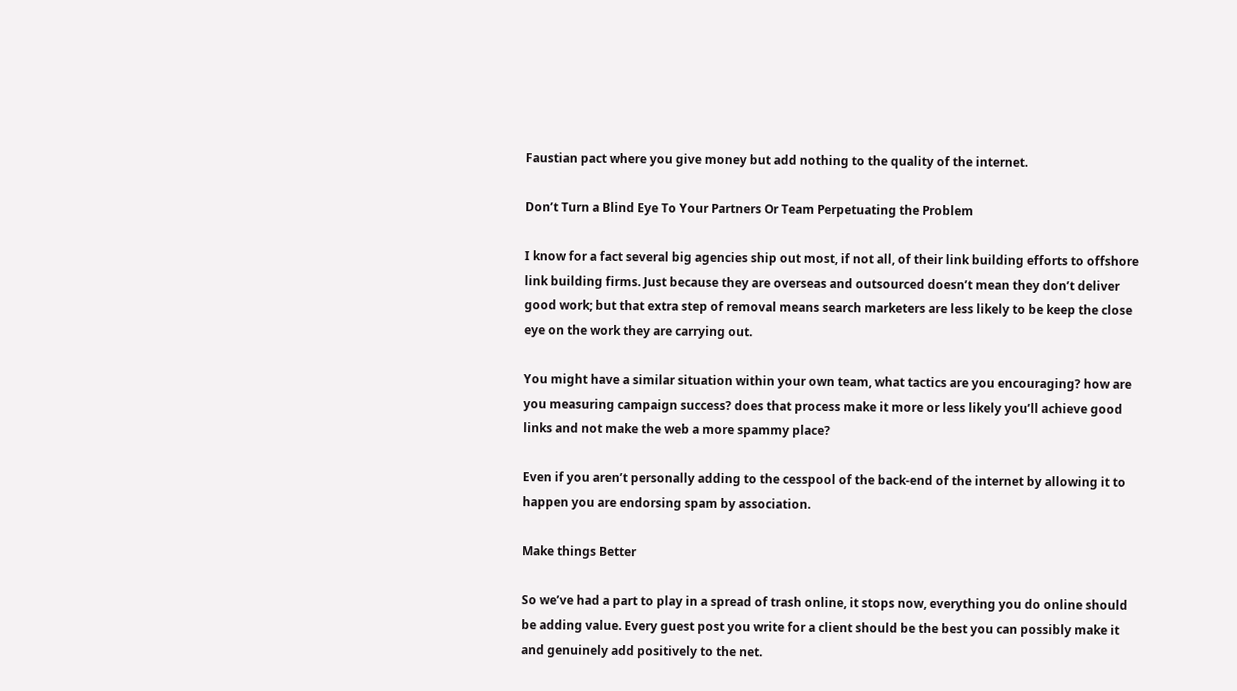Faustian pact where you give money but add nothing to the quality of the internet.

Don’t Turn a Blind Eye To Your Partners Or Team Perpetuating the Problem

I know for a fact several big agencies ship out most, if not all, of their link building efforts to offshore link building firms. Just because they are overseas and outsourced doesn’t mean they don’t deliver good work; but that extra step of removal means search marketers are less likely to be keep the close eye on the work they are carrying out.

You might have a similar situation within your own team, what tactics are you encouraging? how are you measuring campaign success? does that process make it more or less likely you’ll achieve good links and not make the web a more spammy place?

Even if you aren’t personally adding to the cesspool of the back-end of the internet by allowing it to happen you are endorsing spam by association.

Make things Better

So we’ve had a part to play in a spread of trash online, it stops now, everything you do online should be adding value. Every guest post you write for a client should be the best you can possibly make it and genuinely add positively to the net.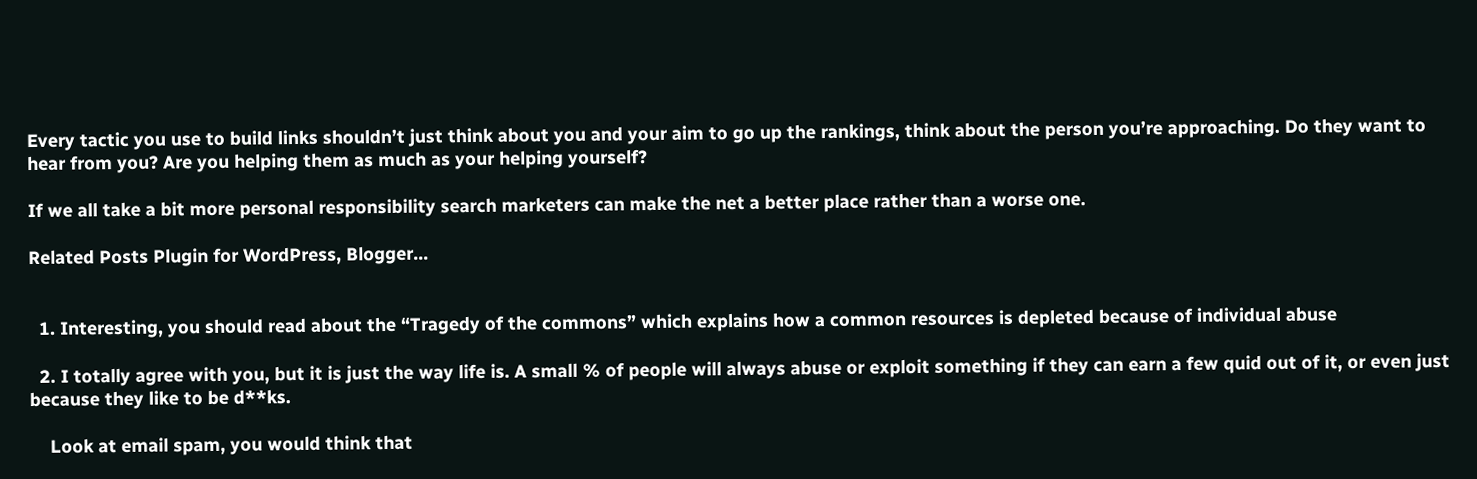Every tactic you use to build links shouldn’t just think about you and your aim to go up the rankings, think about the person you’re approaching. Do they want to hear from you? Are you helping them as much as your helping yourself?

If we all take a bit more personal responsibility search marketers can make the net a better place rather than a worse one.

Related Posts Plugin for WordPress, Blogger...


  1. Interesting, you should read about the “Tragedy of the commons” which explains how a common resources is depleted because of individual abuse

  2. I totally agree with you, but it is just the way life is. A small % of people will always abuse or exploit something if they can earn a few quid out of it, or even just because they like to be d**ks.

    Look at email spam, you would think that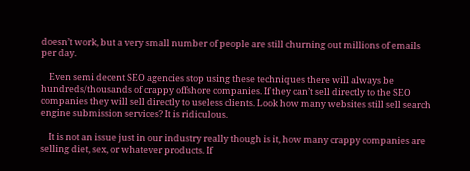doesn’t work, but a very small number of people are still churning out millions of emails per day.

    Even semi decent SEO agencies stop using these techniques there will always be hundreds/thousands of crappy offshore companies. If they can’t sell directly to the SEO companies they will sell directly to useless clients. Look how many websites still sell search engine submission services? It is ridiculous.

    It is not an issue just in our industry really though is it, how many crappy companies are selling diet, sex, or whatever products. If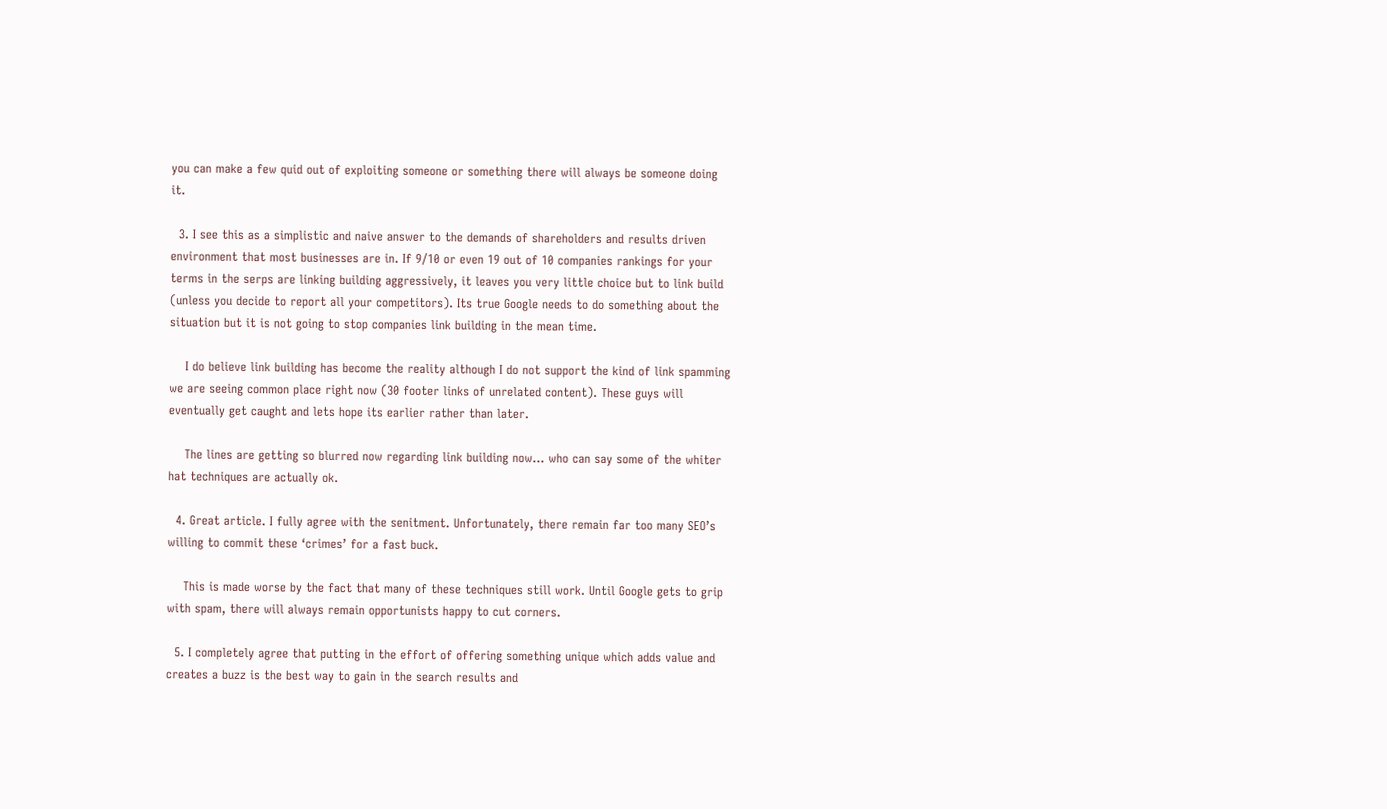you can make a few quid out of exploiting someone or something there will always be someone doing it.

  3. I see this as a simplistic and naive answer to the demands of shareholders and results driven environment that most businesses are in. If 9/10 or even 19 out of 10 companies rankings for your terms in the serps are linking building aggressively, it leaves you very little choice but to link build (unless you decide to report all your competitors). Its true Google needs to do something about the situation but it is not going to stop companies link building in the mean time.

    I do believe link building has become the reality although I do not support the kind of link spamming we are seeing common place right now (30 footer links of unrelated content). These guys will eventually get caught and lets hope its earlier rather than later.

    The lines are getting so blurred now regarding link building now… who can say some of the whiter hat techniques are actually ok.

  4. Great article. I fully agree with the senitment. Unfortunately, there remain far too many SEO’s willing to commit these ‘crimes’ for a fast buck.

    This is made worse by the fact that many of these techniques still work. Until Google gets to grip with spam, there will always remain opportunists happy to cut corners.

  5. I completely agree that putting in the effort of offering something unique which adds value and creates a buzz is the best way to gain in the search results and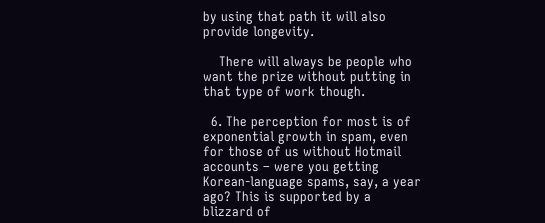by using that path it will also provide longevity.

    There will always be people who want the prize without putting in that type of work though.

  6. The perception for most is of exponential growth in spam, even for those of us without Hotmail accounts – were you getting Korean-language spams, say, a year ago? This is supported by a blizzard of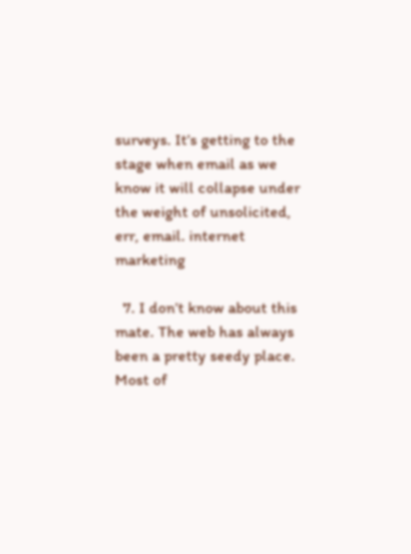surveys. It’s getting to the stage when email as we know it will collapse under the weight of unsolicited, err, email. internet marketing

  7. I don’t know about this mate. The web has always been a pretty seedy place. Most of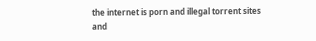the internet is porn and illegal torrent sites and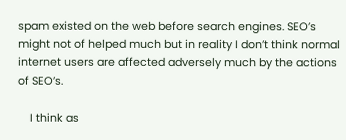spam existed on the web before search engines. SEO’s might not of helped much but in reality I don’t think normal internet users are affected adversely much by the actions of SEO’s.

    I think as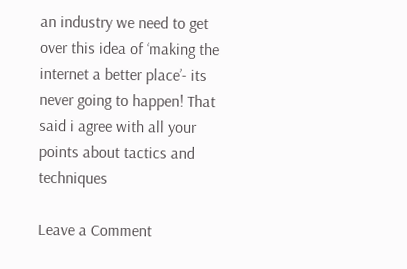an industry we need to get over this idea of ‘making the internet a better place’- its never going to happen! That said i agree with all your points about tactics and techniques

Leave a Comment